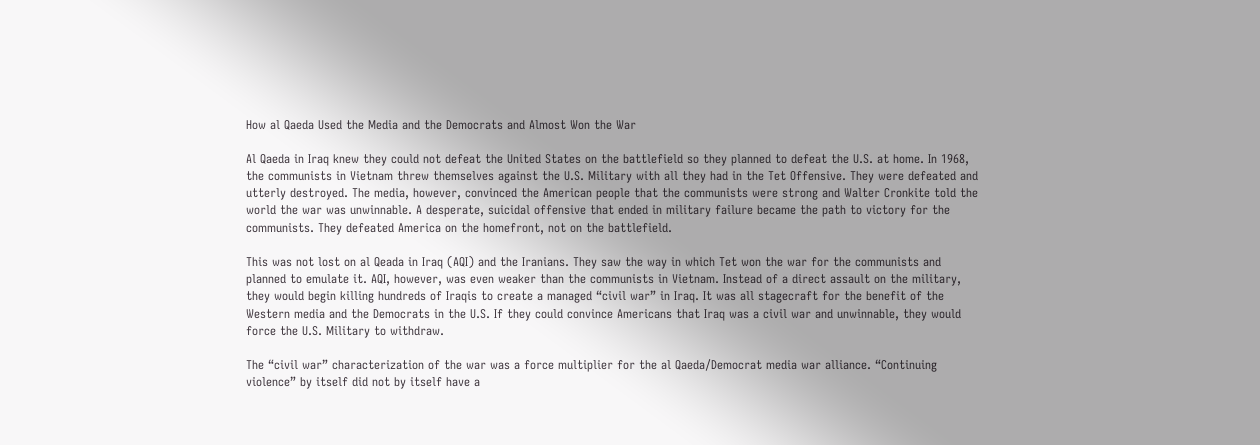How al Qaeda Used the Media and the Democrats and Almost Won the War

Al Qaeda in Iraq knew they could not defeat the United States on the battlefield so they planned to defeat the U.S. at home. In 1968, the communists in Vietnam threw themselves against the U.S. Military with all they had in the Tet Offensive. They were defeated and utterly destroyed. The media, however, convinced the American people that the communists were strong and Walter Cronkite told the world the war was unwinnable. A desperate, suicidal offensive that ended in military failure became the path to victory for the communists. They defeated America on the homefront, not on the battlefield.

This was not lost on al Qeada in Iraq (AQI) and the Iranians. They saw the way in which Tet won the war for the communists and planned to emulate it. AQI, however, was even weaker than the communists in Vietnam. Instead of a direct assault on the military, they would begin killing hundreds of Iraqis to create a managed “civil war” in Iraq. It was all stagecraft for the benefit of the Western media and the Democrats in the U.S. If they could convince Americans that Iraq was a civil war and unwinnable, they would force the U.S. Military to withdraw.

The “civil war” characterization of the war was a force multiplier for the al Qaeda/Democrat media war alliance. “Continuing violence” by itself did not by itself have a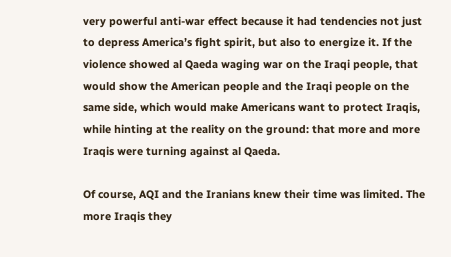very powerful anti-war effect because it had tendencies not just to depress America’s fight spirit, but also to energize it. If the violence showed al Qaeda waging war on the Iraqi people, that would show the American people and the Iraqi people on the same side, which would make Americans want to protect Iraqis, while hinting at the reality on the ground: that more and more Iraqis were turning against al Qaeda.

Of course, AQI and the Iranians knew their time was limited. The more Iraqis they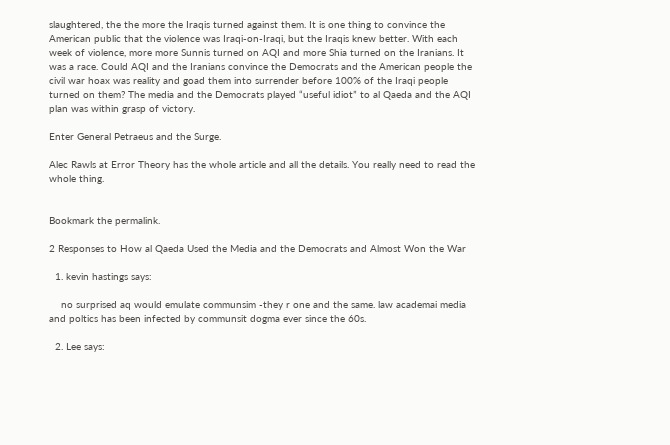slaughtered, the the more the Iraqis turned against them. It is one thing to convince the American public that the violence was Iraqi-on-Iraqi, but the Iraqis knew better. With each week of violence, more more Sunnis turned on AQI and more Shia turned on the Iranians. It was a race. Could AQI and the Iranians convince the Democrats and the American people the civil war hoax was reality and goad them into surrender before 100% of the Iraqi people turned on them? The media and the Democrats played “useful idiot” to al Qaeda and the AQI plan was within grasp of victory.

Enter General Petraeus and the Surge.

Alec Rawls at Error Theory has the whole article and all the details. You really need to read the whole thing.


Bookmark the permalink.

2 Responses to How al Qaeda Used the Media and the Democrats and Almost Won the War

  1. kevin hastings says:

    no surprised aq would emulate communsim -they r one and the same. law academai media and poltics has been infected by communsit dogma ever since the 60s.

  2. Lee says: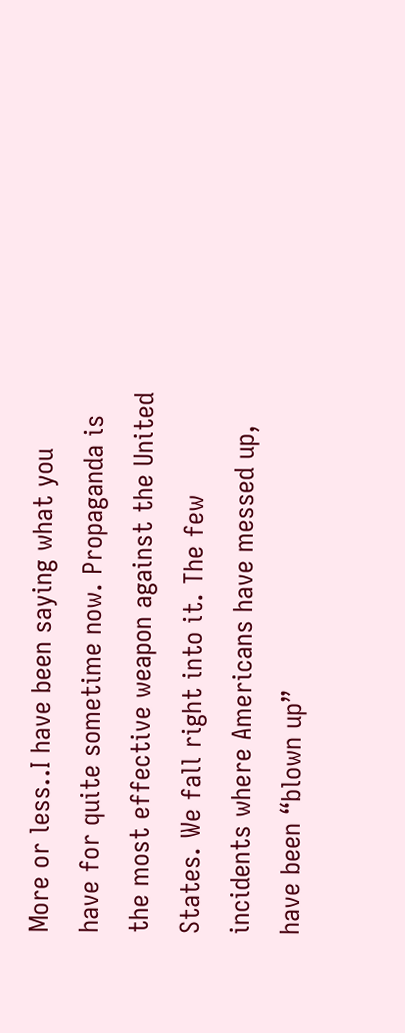More or less..I have been saying what you have for quite sometime now. Propaganda is the most effective weapon against the United States. We fall right into it. The few incidents where Americans have messed up, have been “blown up”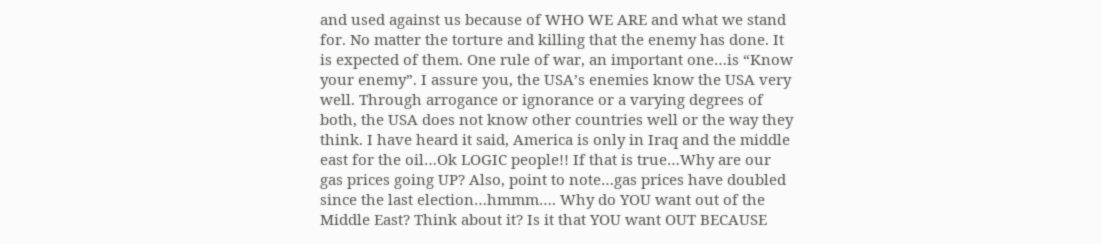and used against us because of WHO WE ARE and what we stand for. No matter the torture and killing that the enemy has done. It is expected of them. One rule of war, an important one…is “Know your enemy”. I assure you, the USA’s enemies know the USA very well. Through arrogance or ignorance or a varying degrees of both, the USA does not know other countries well or the way they think. I have heard it said, America is only in Iraq and the middle east for the oil…Ok LOGIC people!! If that is true…Why are our gas prices going UP? Also, point to note…gas prices have doubled since the last election…hmmm…. Why do YOU want out of the Middle East? Think about it? Is it that YOU want OUT BECAUSE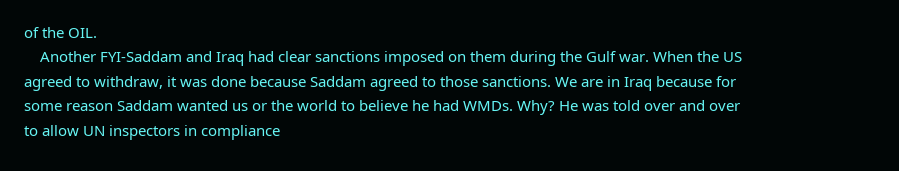of the OIL.
    Another FYI-Saddam and Iraq had clear sanctions imposed on them during the Gulf war. When the US agreed to withdraw, it was done because Saddam agreed to those sanctions. We are in Iraq because for some reason Saddam wanted us or the world to believe he had WMDs. Why? He was told over and over to allow UN inspectors in compliance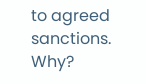to agreed sanctions. Why?